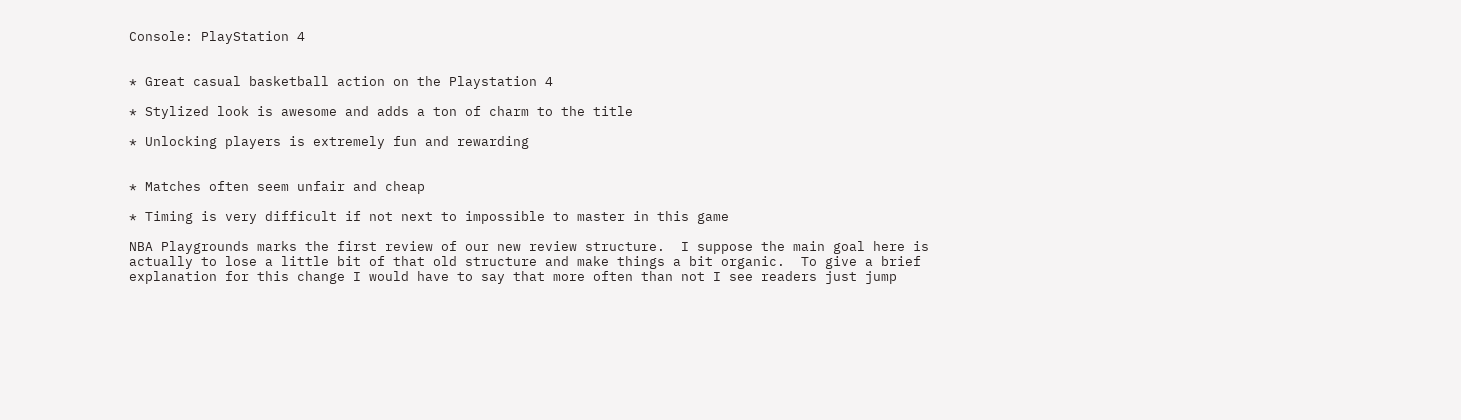Console: PlayStation 4


* Great casual basketball action on the Playstation 4

* Stylized look is awesome and adds a ton of charm to the title

* Unlocking players is extremely fun and rewarding


* Matches often seem unfair and cheap

* Timing is very difficult if not next to impossible to master in this game

NBA Playgrounds marks the first review of our new review structure.  I suppose the main goal here is actually to lose a little bit of that old structure and make things a bit organic.  To give a brief explanation for this change I would have to say that more often than not I see readers just jump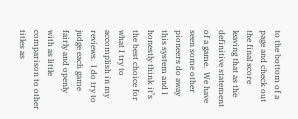to the bottom of a page and check out the final score leaving that as the definitive statement of a game.  We have seen some other pioneers do away this system and I honestly think it’s the best choice for what I try to accomplish in my reviews.  I do try to judge each game fairly and openly with as little comparison to other titles as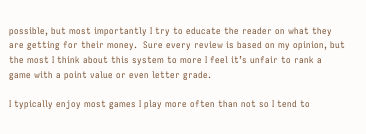possible, but most importantly I try to educate the reader on what they are getting for their money.  Sure every review is based on my opinion, but the most I think about this system to more I feel it’s unfair to rank a game with a point value or even letter grade.

I typically enjoy most games I play more often than not so I tend to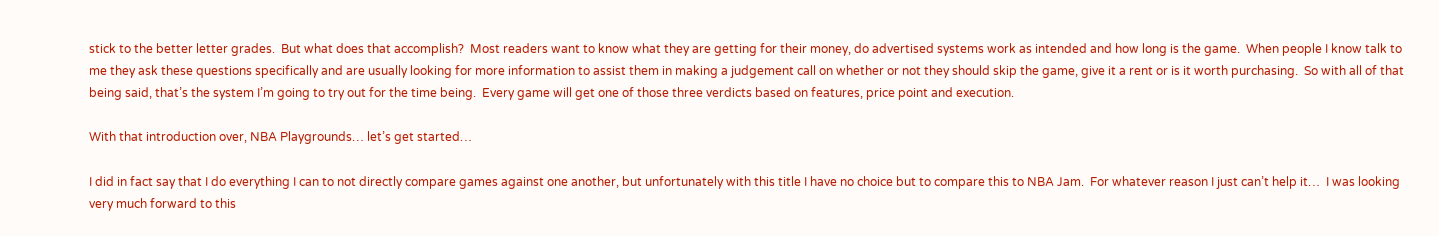stick to the better letter grades.  But what does that accomplish?  Most readers want to know what they are getting for their money, do advertised systems work as intended and how long is the game.  When people I know talk to me they ask these questions specifically and are usually looking for more information to assist them in making a judgement call on whether or not they should skip the game, give it a rent or is it worth purchasing.  So with all of that being said, that’s the system I’m going to try out for the time being.  Every game will get one of those three verdicts based on features, price point and execution.

With that introduction over, NBA Playgrounds… let’s get started…

I did in fact say that I do everything I can to not directly compare games against one another, but unfortunately with this title I have no choice but to compare this to NBA Jam.  For whatever reason I just can’t help it…  I was looking very much forward to this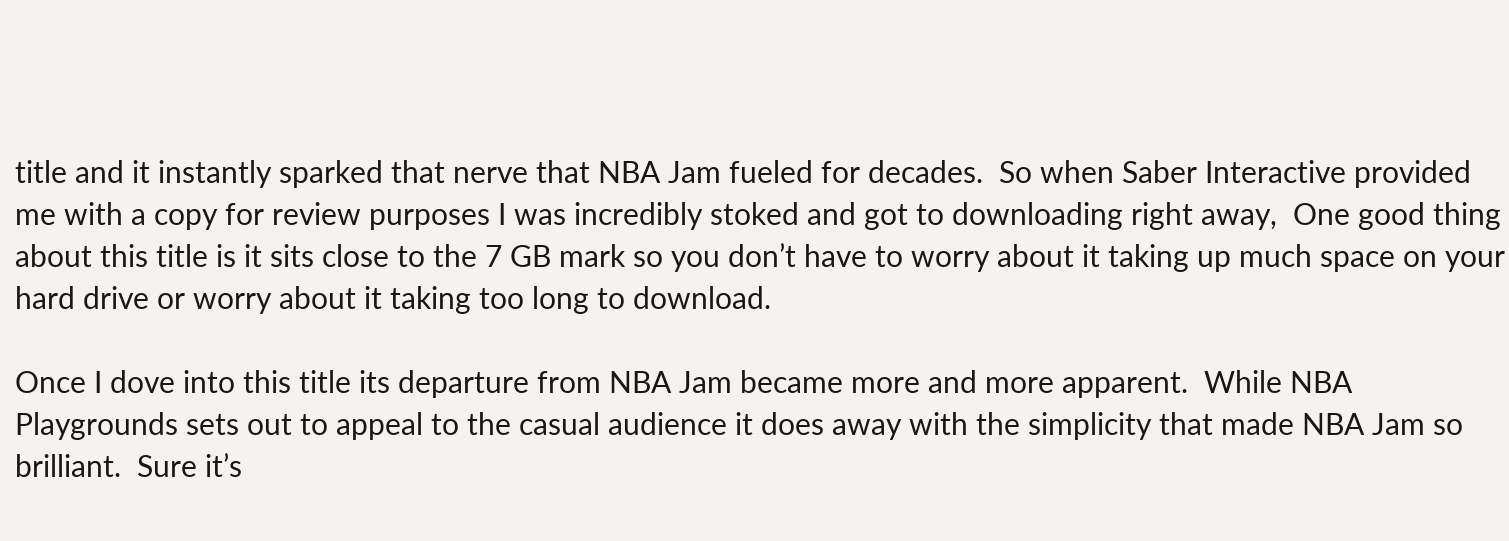title and it instantly sparked that nerve that NBA Jam fueled for decades.  So when Saber Interactive provided me with a copy for review purposes I was incredibly stoked and got to downloading right away,  One good thing about this title is it sits close to the 7 GB mark so you don’t have to worry about it taking up much space on your hard drive or worry about it taking too long to download.

Once I dove into this title its departure from NBA Jam became more and more apparent.  While NBA Playgrounds sets out to appeal to the casual audience it does away with the simplicity that made NBA Jam so brilliant.  Sure it’s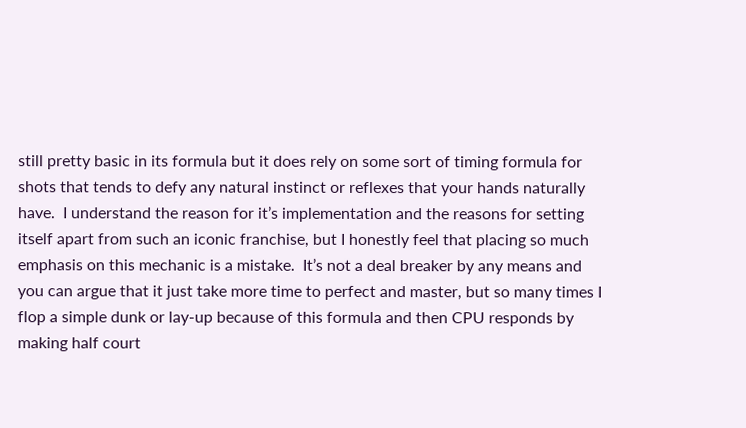still pretty basic in its formula but it does rely on some sort of timing formula for shots that tends to defy any natural instinct or reflexes that your hands naturally have.  I understand the reason for it’s implementation and the reasons for setting itself apart from such an iconic franchise, but I honestly feel that placing so much emphasis on this mechanic is a mistake.  It’s not a deal breaker by any means and you can argue that it just take more time to perfect and master, but so many times I flop a simple dunk or lay-up because of this formula and then CPU responds by making half court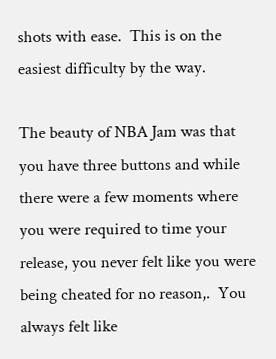shots with ease.  This is on the easiest difficulty by the way.

The beauty of NBA Jam was that you have three buttons and while there were a few moments where you were required to time your release, you never felt like you were being cheated for no reason,.  You always felt like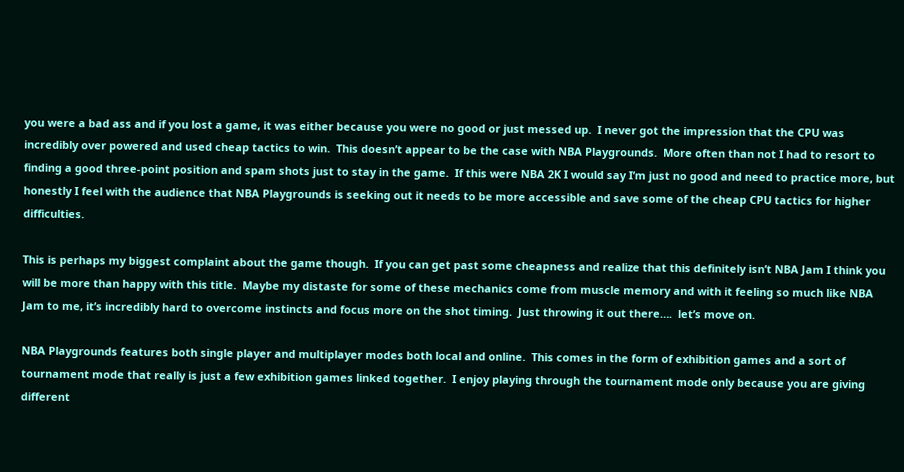you were a bad ass and if you lost a game, it was either because you were no good or just messed up.  I never got the impression that the CPU was incredibly over powered and used cheap tactics to win.  This doesn’t appear to be the case with NBA Playgrounds.  More often than not I had to resort to finding a good three-point position and spam shots just to stay in the game.  If this were NBA 2K I would say I’m just no good and need to practice more, but honestly I feel with the audience that NBA Playgrounds is seeking out it needs to be more accessible and save some of the cheap CPU tactics for higher difficulties.

This is perhaps my biggest complaint about the game though.  If you can get past some cheapness and realize that this definitely isn’t NBA Jam I think you will be more than happy with this title.  Maybe my distaste for some of these mechanics come from muscle memory and with it feeling so much like NBA Jam to me, it’s incredibly hard to overcome instincts and focus more on the shot timing.  Just throwing it out there….  let’s move on.

NBA Playgrounds features both single player and multiplayer modes both local and online.  This comes in the form of exhibition games and a sort of tournament mode that really is just a few exhibition games linked together.  I enjoy playing through the tournament mode only because you are giving different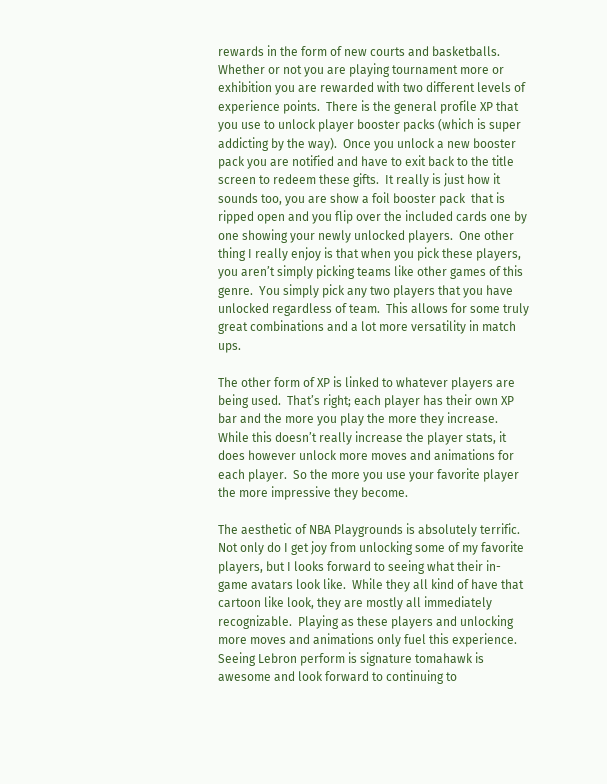rewards in the form of new courts and basketballs.  Whether or not you are playing tournament more or exhibition you are rewarded with two different levels of experience points.  There is the general profile XP that you use to unlock player booster packs (which is super addicting by the way).  Once you unlock a new booster pack you are notified and have to exit back to the title screen to redeem these gifts.  It really is just how it sounds too, you are show a foil booster pack  that is ripped open and you flip over the included cards one by one showing your newly unlocked players.  One other thing I really enjoy is that when you pick these players, you aren’t simply picking teams like other games of this genre.  You simply pick any two players that you have unlocked regardless of team.  This allows for some truly great combinations and a lot more versatility in match ups.

The other form of XP is linked to whatever players are being used.  That’s right; each player has their own XP bar and the more you play the more they increase.  While this doesn’t really increase the player stats, it does however unlock more moves and animations for each player.  So the more you use your favorite player the more impressive they become.

The aesthetic of NBA Playgrounds is absolutely terrific.  Not only do I get joy from unlocking some of my favorite players, but I looks forward to seeing what their in-game avatars look like.  While they all kind of have that cartoon like look, they are mostly all immediately recognizable.  Playing as these players and unlocking more moves and animations only fuel this experience.  Seeing Lebron perform is signature tomahawk is awesome and look forward to continuing to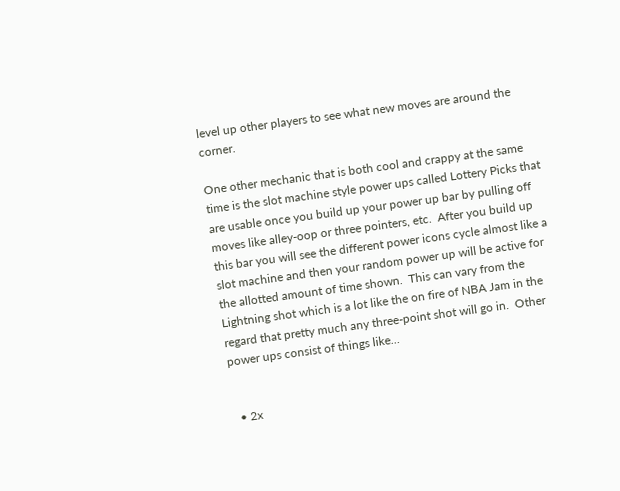level up other players to see what new moves are around the corner.

One other mechanic that is both cool and crappy at the same time is the slot machine style power ups called Lottery Picks that are usable once you build up your power up bar by pulling off moves like alley-oop or three pointers, etc.  After you build up this bar you will see the different power icons cycle almost like a slot machine and then your random power up will be active for the allotted amount of time shown.  This can vary from the Lightning shot which is a lot like the on fire of NBA Jam in the regard that pretty much any three-point shot will go in.  Other power ups consist of things like…


  • 2x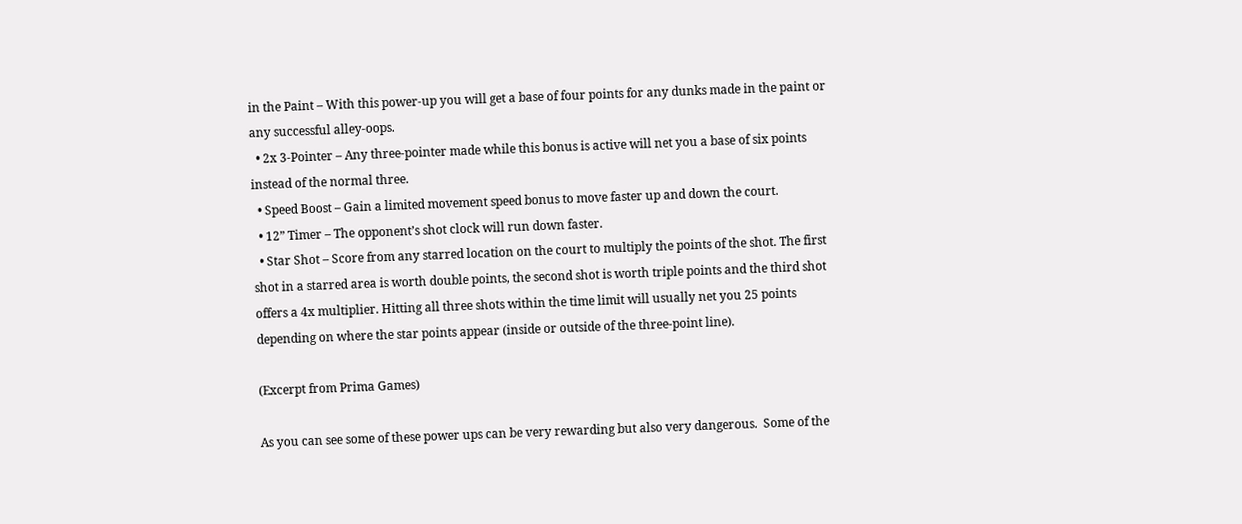in the Paint – With this power-up you will get a base of four points for any dunks made in the paint or any successful alley-oops.
  • 2x 3-Pointer – Any three-pointer made while this bonus is active will net you a base of six points instead of the normal three.
  • Speed Boost – Gain a limited movement speed bonus to move faster up and down the court.
  • 12” Timer – The opponent’s shot clock will run down faster.
  • Star Shot – Score from any starred location on the court to multiply the points of the shot. The first shot in a starred area is worth double points, the second shot is worth triple points and the third shot offers a 4x multiplier. Hitting all three shots within the time limit will usually net you 25 points depending on where the star points appear (inside or outside of the three-point line).

(Excerpt from Prima Games)

As you can see some of these power ups can be very rewarding but also very dangerous.  Some of the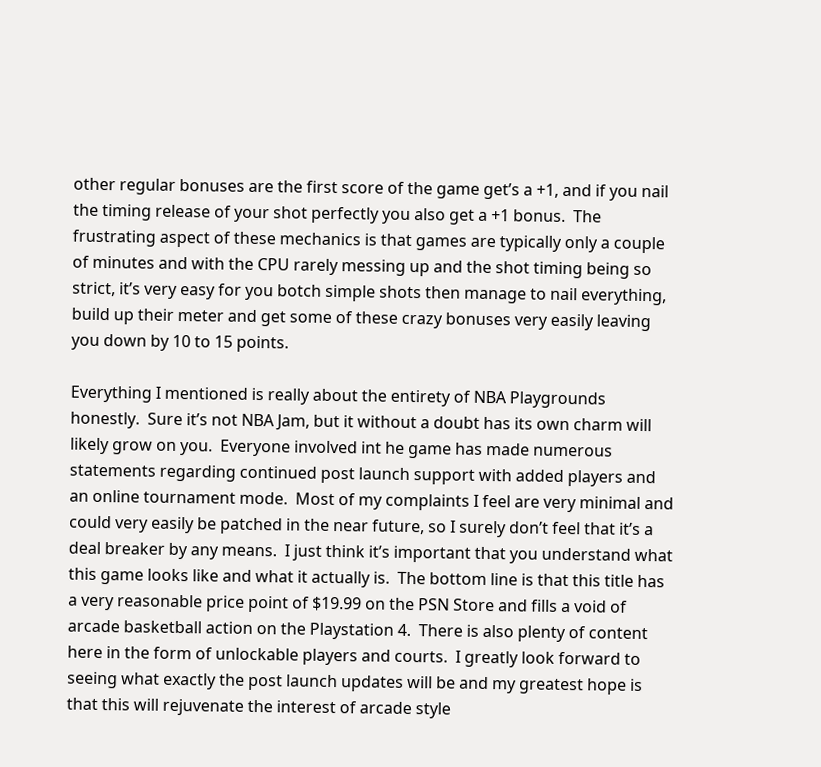other regular bonuses are the first score of the game get’s a +1, and if you nail the timing release of your shot perfectly you also get a +1 bonus.  The frustrating aspect of these mechanics is that games are typically only a couple of minutes and with the CPU rarely messing up and the shot timing being so strict, it’s very easy for you botch simple shots then manage to nail everything, build up their meter and get some of these crazy bonuses very easily leaving you down by 10 to 15 points.

Everything I mentioned is really about the entirety of NBA Playgrounds honestly.  Sure it’s not NBA Jam, but it without a doubt has its own charm will likely grow on you.  Everyone involved int he game has made numerous statements regarding continued post launch support with added players and an online tournament mode.  Most of my complaints I feel are very minimal and could very easily be patched in the near future, so I surely don’t feel that it’s a deal breaker by any means.  I just think it’s important that you understand what this game looks like and what it actually is.  The bottom line is that this title has a very reasonable price point of $19.99 on the PSN Store and fills a void of arcade basketball action on the Playstation 4.  There is also plenty of content here in the form of unlockable players and courts.  I greatly look forward to seeing what exactly the post launch updates will be and my greatest hope is that this will rejuvenate the interest of arcade style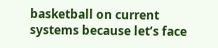basketball on current systems because let’s face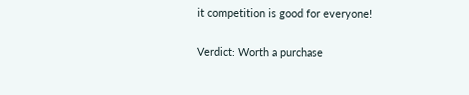it competition is good for everyone!


Verdict: Worth a purchase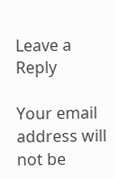Leave a Reply

Your email address will not be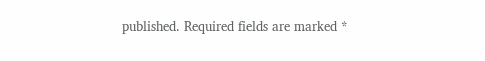published. Required fields are marked *